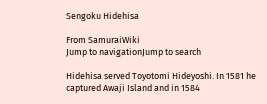Sengoku Hidehisa

From SamuraiWiki
Jump to navigationJump to search

Hidehisa served Toyotomi Hideyoshi. In 1581 he captured Awaji Island and in 1584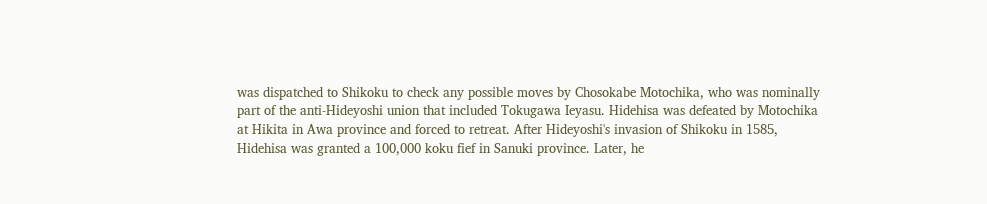was dispatched to Shikoku to check any possible moves by Chosokabe Motochika, who was nominally part of the anti-Hideyoshi union that included Tokugawa Ieyasu. Hidehisa was defeated by Motochika at Hikita in Awa province and forced to retreat. After Hideyoshi's invasion of Shikoku in 1585, Hidehisa was granted a 100,000 koku fief in Sanuki province. Later, he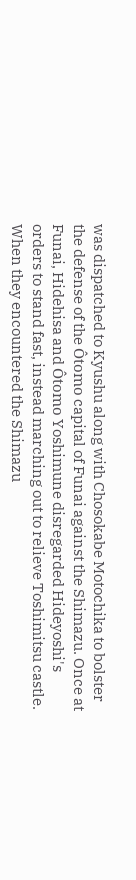was dispatched to Kyushu along with Chosokabe Motochika to bolster the defense of the Ôtomo capital of Funai against the Shimazu. Once at Funai, Hidehisa and Ôtomo Yoshimune disregarded Hideyoshi's orders to stand fast, instead marching out to relieve Toshimitsu castle. When they encountered the Shimazu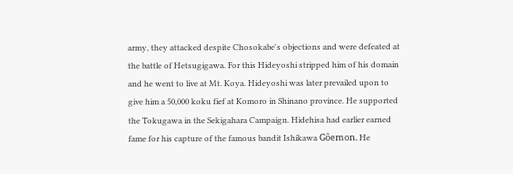army, they attacked despite Chosokabe's objections and were defeated at the battle of Hetsugigawa. For this Hideyoshi stripped him of his domain and he went to live at Mt. Koya. Hideyoshi was later prevailed upon to give him a 50,000 koku fief at Komoro in Shinano province. He supported the Tokugawa in the Sekigahara Campaign. Hidehisa had earlier earned fame for his capture of the famous bandit Ishikawa Gôemon. He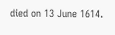died on 13 June 1614.